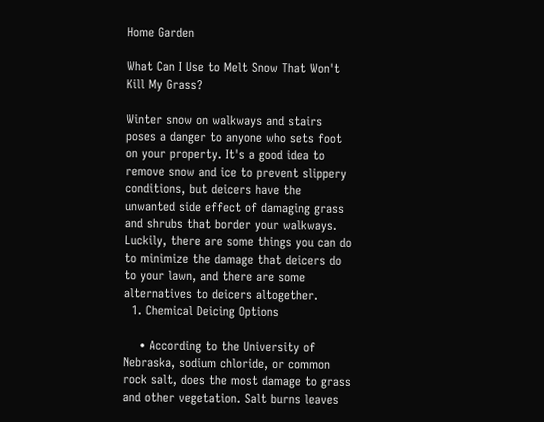Home Garden

What Can I Use to Melt Snow That Won't Kill My Grass?

Winter snow on walkways and stairs poses a danger to anyone who sets foot on your property. It's a good idea to remove snow and ice to prevent slippery conditions, but deicers have the unwanted side effect of damaging grass and shrubs that border your walkways. Luckily, there are some things you can do to minimize the damage that deicers do to your lawn, and there are some alternatives to deicers altogether.
  1. Chemical Deicing Options

    • According to the University of Nebraska, sodium chloride, or common rock salt, does the most damage to grass and other vegetation. Salt burns leaves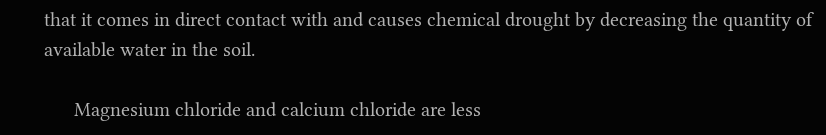that it comes in direct contact with and causes chemical drought by decreasing the quantity of available water in the soil.

      Magnesium chloride and calcium chloride are less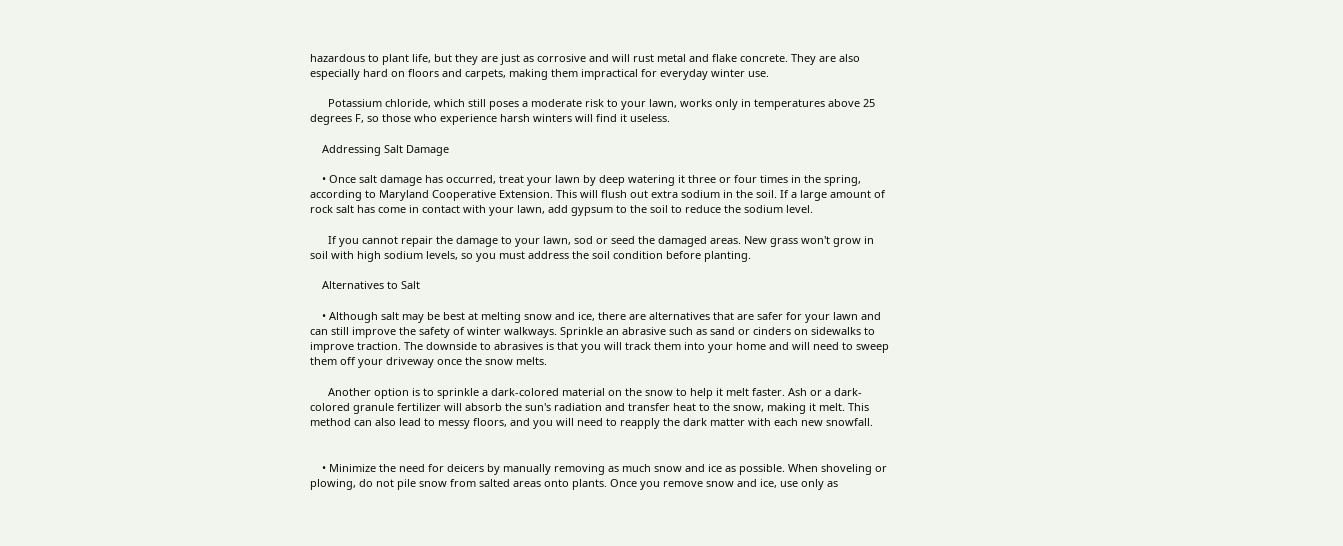hazardous to plant life, but they are just as corrosive and will rust metal and flake concrete. They are also especially hard on floors and carpets, making them impractical for everyday winter use.

      Potassium chloride, which still poses a moderate risk to your lawn, works only in temperatures above 25 degrees F, so those who experience harsh winters will find it useless.

    Addressing Salt Damage

    • Once salt damage has occurred, treat your lawn by deep watering it three or four times in the spring, according to Maryland Cooperative Extension. This will flush out extra sodium in the soil. If a large amount of rock salt has come in contact with your lawn, add gypsum to the soil to reduce the sodium level.

      If you cannot repair the damage to your lawn, sod or seed the damaged areas. New grass won't grow in soil with high sodium levels, so you must address the soil condition before planting.

    Alternatives to Salt

    • Although salt may be best at melting snow and ice, there are alternatives that are safer for your lawn and can still improve the safety of winter walkways. Sprinkle an abrasive such as sand or cinders on sidewalks to improve traction. The downside to abrasives is that you will track them into your home and will need to sweep them off your driveway once the snow melts.

      Another option is to sprinkle a dark-colored material on the snow to help it melt faster. Ash or a dark-colored granule fertilizer will absorb the sun's radiation and transfer heat to the snow, making it melt. This method can also lead to messy floors, and you will need to reapply the dark matter with each new snowfall.


    • Minimize the need for deicers by manually removing as much snow and ice as possible. When shoveling or plowing, do not pile snow from salted areas onto plants. Once you remove snow and ice, use only as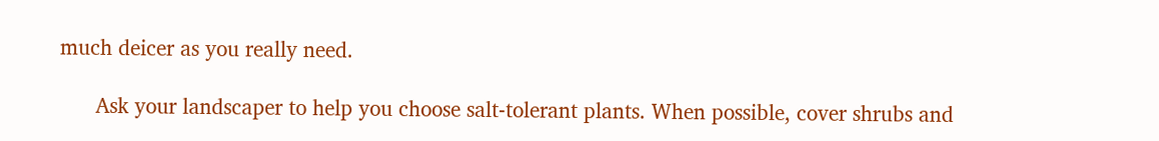much deicer as you really need.

      Ask your landscaper to help you choose salt-tolerant plants. When possible, cover shrubs and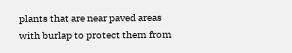plants that are near paved areas with burlap to protect them from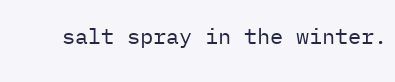salt spray in the winter.